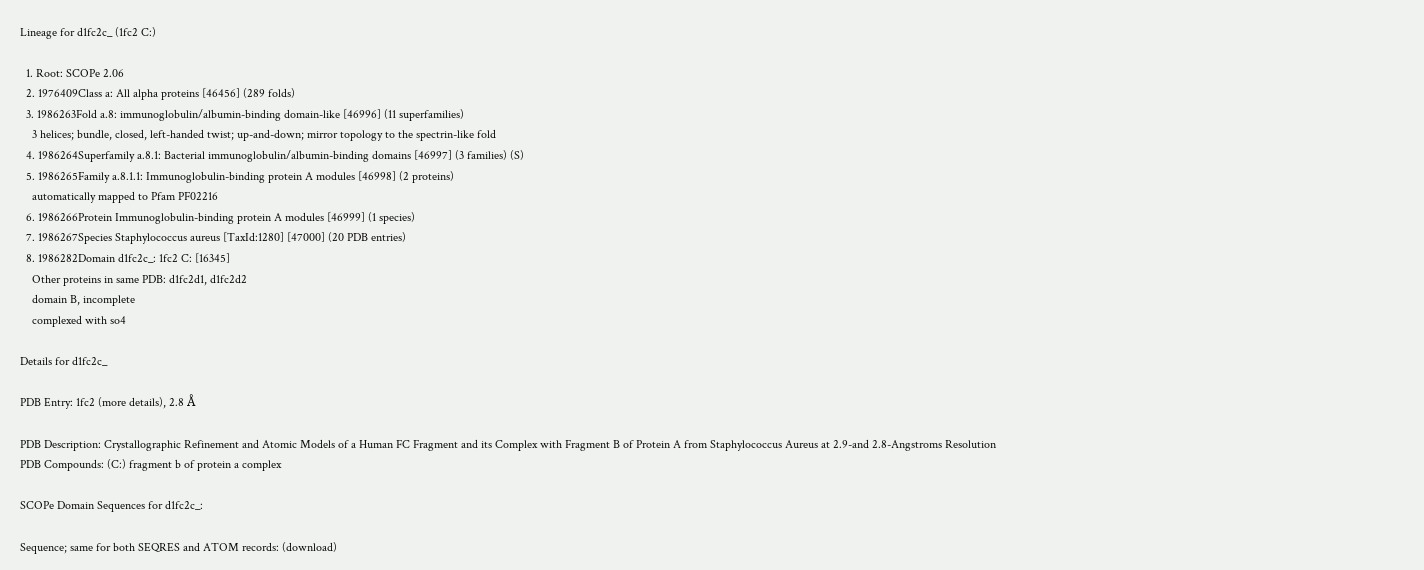Lineage for d1fc2c_ (1fc2 C:)

  1. Root: SCOPe 2.06
  2. 1976409Class a: All alpha proteins [46456] (289 folds)
  3. 1986263Fold a.8: immunoglobulin/albumin-binding domain-like [46996] (11 superfamilies)
    3 helices; bundle, closed, left-handed twist; up-and-down; mirror topology to the spectrin-like fold
  4. 1986264Superfamily a.8.1: Bacterial immunoglobulin/albumin-binding domains [46997] (3 families) (S)
  5. 1986265Family a.8.1.1: Immunoglobulin-binding protein A modules [46998] (2 proteins)
    automatically mapped to Pfam PF02216
  6. 1986266Protein Immunoglobulin-binding protein A modules [46999] (1 species)
  7. 1986267Species Staphylococcus aureus [TaxId:1280] [47000] (20 PDB entries)
  8. 1986282Domain d1fc2c_: 1fc2 C: [16345]
    Other proteins in same PDB: d1fc2d1, d1fc2d2
    domain B, incomplete
    complexed with so4

Details for d1fc2c_

PDB Entry: 1fc2 (more details), 2.8 Å

PDB Description: Crystallographic Refinement and Atomic Models of a Human FC Fragment and its Complex with Fragment B of Protein A from Staphylococcus Aureus at 2.9-and 2.8-Angstroms Resolution
PDB Compounds: (C:) fragment b of protein a complex

SCOPe Domain Sequences for d1fc2c_:

Sequence; same for both SEQRES and ATOM records: (download)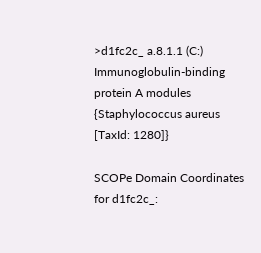>d1fc2c_ a.8.1.1 (C:) Immunoglobulin-binding protein A modules {Staphylococcus aureus [TaxId: 1280]}

SCOPe Domain Coordinates for d1fc2c_: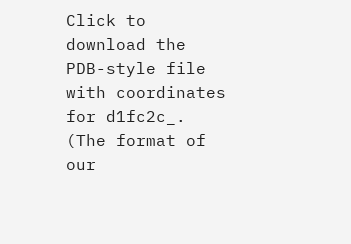Click to download the PDB-style file with coordinates for d1fc2c_.
(The format of our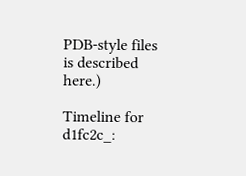PDB-style files is described here.)

Timeline for d1fc2c_: